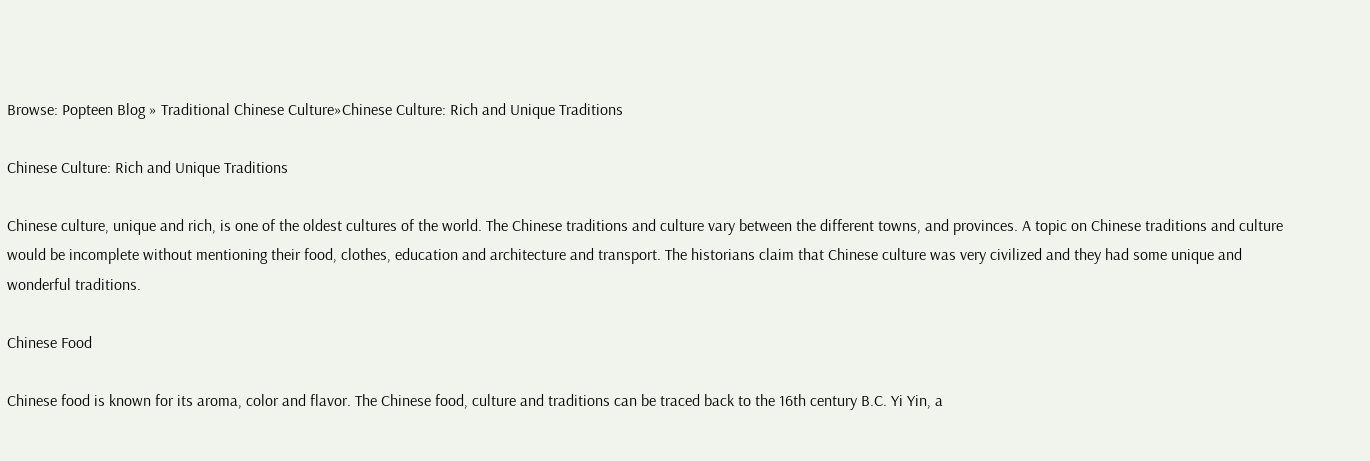Browse: Popteen Blog » Traditional Chinese Culture»Chinese Culture: Rich and Unique Traditions

Chinese Culture: Rich and Unique Traditions

Chinese culture, unique and rich, is one of the oldest cultures of the world. The Chinese traditions and culture vary between the different towns, and provinces. A topic on Chinese traditions and culture would be incomplete without mentioning their food, clothes, education and architecture and transport. The historians claim that Chinese culture was very civilized and they had some unique and wonderful traditions.

Chinese Food

Chinese food is known for its aroma, color and flavor. The Chinese food, culture and traditions can be traced back to the 16th century B.C. Yi Yin, a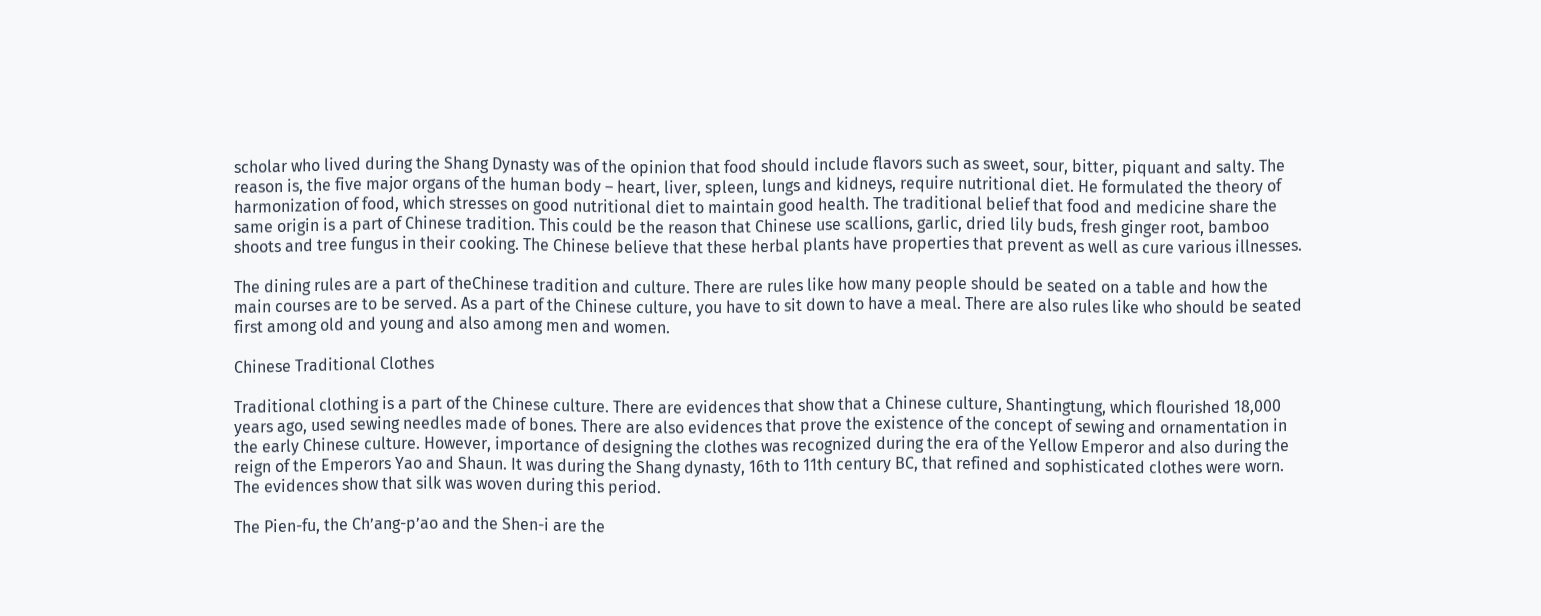scholar who lived during the Shang Dynasty was of the opinion that food should include flavors such as sweet, sour, bitter, piquant and salty. The reason is, the five major organs of the human body – heart, liver, spleen, lungs and kidneys, require nutritional diet. He formulated the theory of harmonization of food, which stresses on good nutritional diet to maintain good health. The traditional belief that food and medicine share the same origin is a part of Chinese tradition. This could be the reason that Chinese use scallions, garlic, dried lily buds, fresh ginger root, bamboo shoots and tree fungus in their cooking. The Chinese believe that these herbal plants have properties that prevent as well as cure various illnesses.

The dining rules are a part of theChinese tradition and culture. There are rules like how many people should be seated on a table and how the main courses are to be served. As a part of the Chinese culture, you have to sit down to have a meal. There are also rules like who should be seated first among old and young and also among men and women.

Chinese Traditional Clothes

Traditional clothing is a part of the Chinese culture. There are evidences that show that a Chinese culture, Shantingtung, which flourished 18,000 years ago, used sewing needles made of bones. There are also evidences that prove the existence of the concept of sewing and ornamentation in the early Chinese culture. However, importance of designing the clothes was recognized during the era of the Yellow Emperor and also during the reign of the Emperors Yao and Shaun. It was during the Shang dynasty, 16th to 11th century BC, that refined and sophisticated clothes were worn. The evidences show that silk was woven during this period.

The Pien-fu, the Ch’ang-p’ao and the Shen-i are the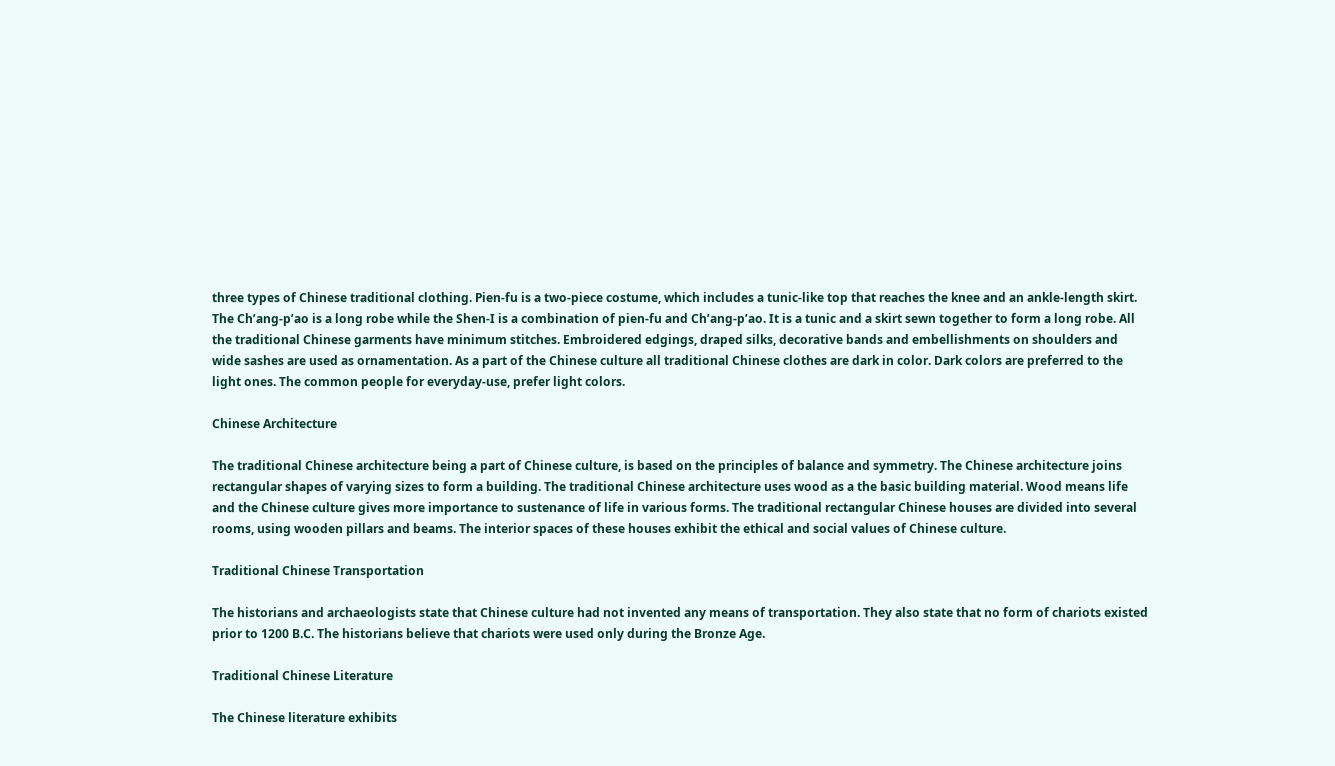three types of Chinese traditional clothing. Pien-fu is a two-piece costume, which includes a tunic-like top that reaches the knee and an ankle-length skirt. The Ch’ang-p’ao is a long robe while the Shen-I is a combination of pien-fu and Ch’ang-p’ao. It is a tunic and a skirt sewn together to form a long robe. All the traditional Chinese garments have minimum stitches. Embroidered edgings, draped silks, decorative bands and embellishments on shoulders and wide sashes are used as ornamentation. As a part of the Chinese culture all traditional Chinese clothes are dark in color. Dark colors are preferred to the light ones. The common people for everyday-use, prefer light colors.

Chinese Architecture

The traditional Chinese architecture being a part of Chinese culture, is based on the principles of balance and symmetry. The Chinese architecture joins rectangular shapes of varying sizes to form a building. The traditional Chinese architecture uses wood as a the basic building material. Wood means life and the Chinese culture gives more importance to sustenance of life in various forms. The traditional rectangular Chinese houses are divided into several rooms, using wooden pillars and beams. The interior spaces of these houses exhibit the ethical and social values of Chinese culture.

Traditional Chinese Transportation

The historians and archaeologists state that Chinese culture had not invented any means of transportation. They also state that no form of chariots existed prior to 1200 B.C. The historians believe that chariots were used only during the Bronze Age.

Traditional Chinese Literature

The Chinese literature exhibits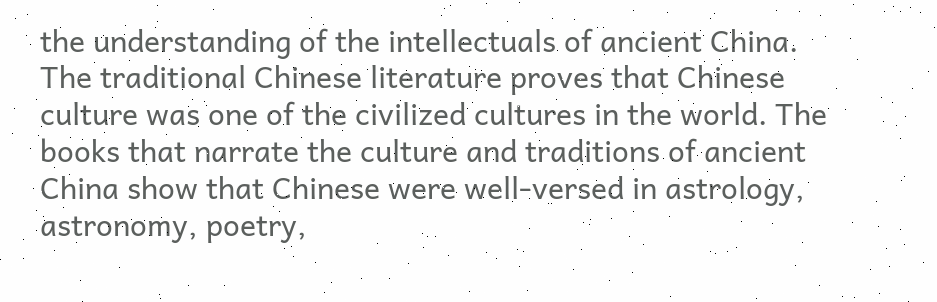the understanding of the intellectuals of ancient China. The traditional Chinese literature proves that Chinese culture was one of the civilized cultures in the world. The books that narrate the culture and traditions of ancient China show that Chinese were well-versed in astrology, astronomy, poetry,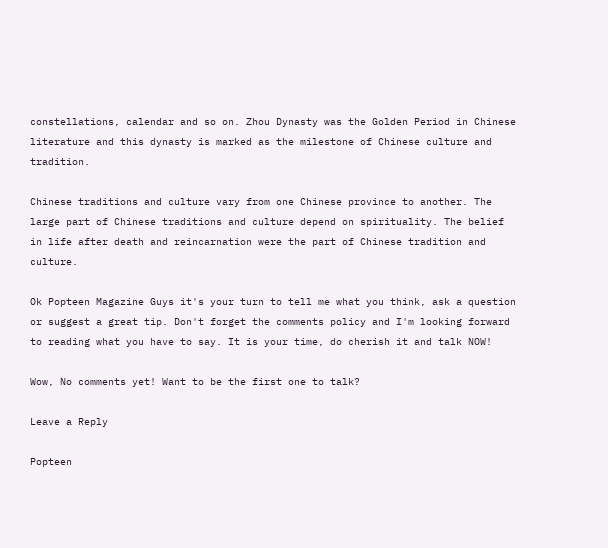constellations, calendar and so on. Zhou Dynasty was the Golden Period in Chinese literature and this dynasty is marked as the milestone of Chinese culture and tradition.

Chinese traditions and culture vary from one Chinese province to another. The large part of Chinese traditions and culture depend on spirituality. The belief in life after death and reincarnation were the part of Chinese tradition and culture.

Ok Popteen Magazine Guys it's your turn to tell me what you think, ask a question or suggest a great tip. Don't forget the comments policy and I'm looking forward to reading what you have to say. It is your time, do cherish it and talk NOW!

Wow, No comments yet! Want to be the first one to talk?

Leave a Reply

Popteen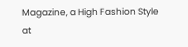Magazine, a High Fashion Style at